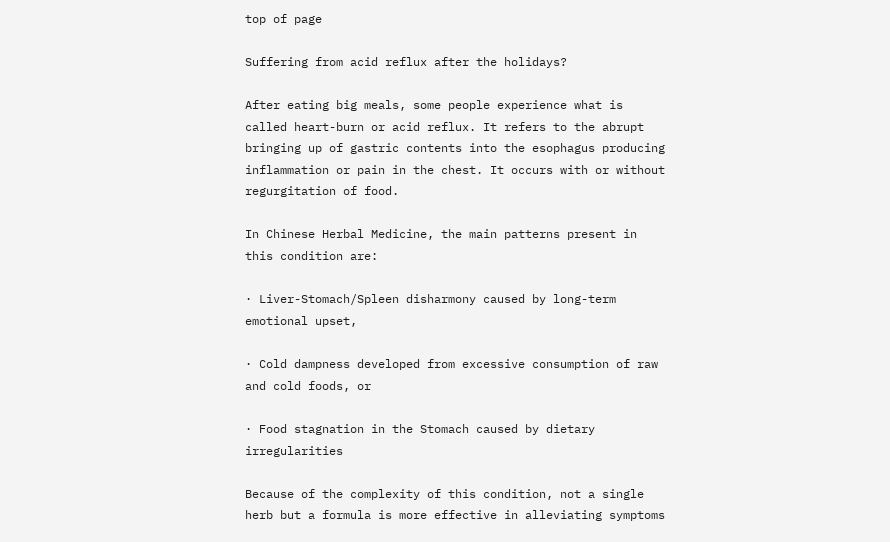top of page

Suffering from acid reflux after the holidays?

After eating big meals, some people experience what is called heart-burn or acid reflux. It refers to the abrupt bringing up of gastric contents into the esophagus producing inflammation or pain in the chest. It occurs with or without regurgitation of food.

In Chinese Herbal Medicine, the main patterns present in this condition are:

· Liver-Stomach/Spleen disharmony caused by long-term emotional upset,

· Cold dampness developed from excessive consumption of raw and cold foods, or

· Food stagnation in the Stomach caused by dietary irregularities

Because of the complexity of this condition, not a single herb but a formula is more effective in alleviating symptoms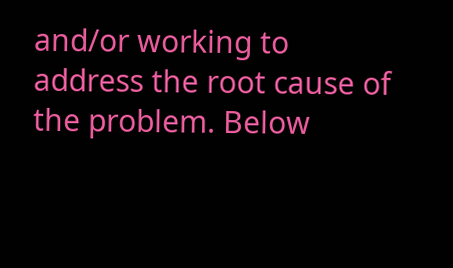and/or working to address the root cause of the problem. Below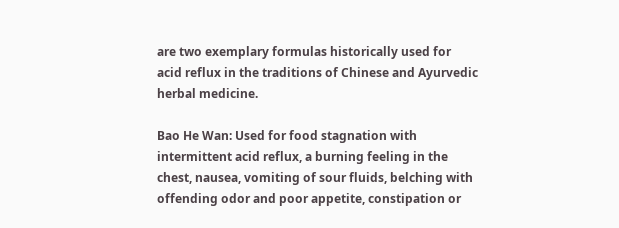are two exemplary formulas historically used for acid reflux in the traditions of Chinese and Ayurvedic herbal medicine.

Bao He Wan: Used for food stagnation with intermittent acid reflux, a burning feeling in the chest, nausea, vomiting of sour fluids, belching with offending odor and poor appetite, constipation or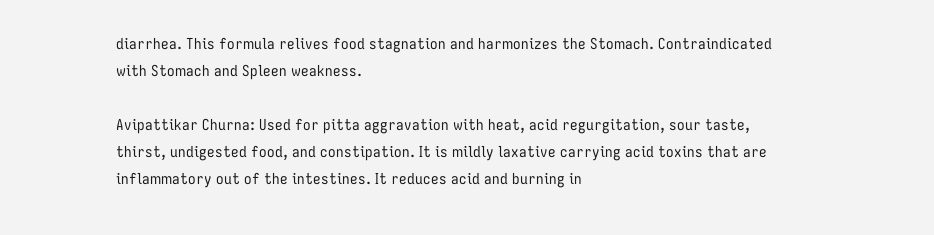diarrhea. This formula relives food stagnation and harmonizes the Stomach. Contraindicated with Stomach and Spleen weakness.

Avipattikar Churna: Used for pitta aggravation with heat, acid regurgitation, sour taste, thirst, undigested food, and constipation. It is mildly laxative carrying acid toxins that are inflammatory out of the intestines. It reduces acid and burning in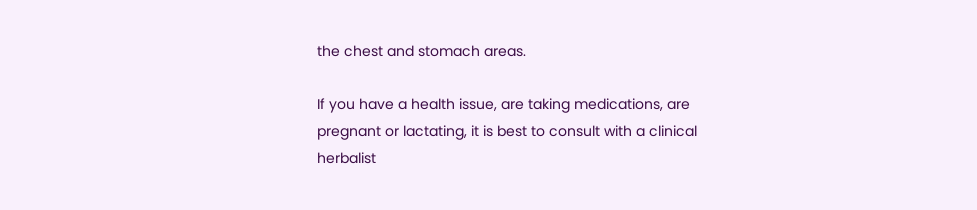the chest and stomach areas.

If you have a health issue, are taking medications, are pregnant or lactating, it is best to consult with a clinical herbalist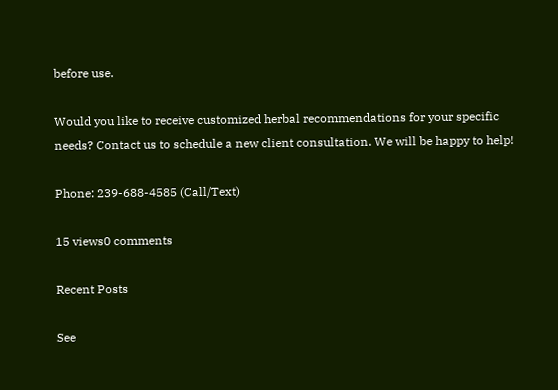before use.

Would you like to receive customized herbal recommendations for your specific needs? Contact us to schedule a new client consultation. We will be happy to help!

Phone: 239-688-4585 (Call/Text)

15 views0 comments

Recent Posts

See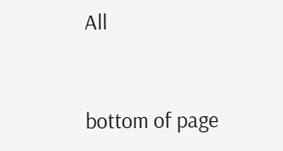All


bottom of page